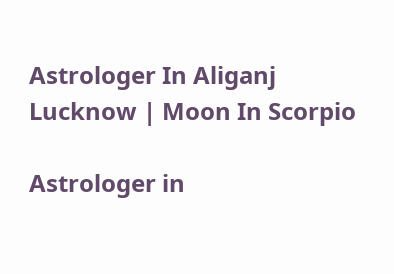Astrologer In Aliganj Lucknow | Moon In Scorpio

Astrologer in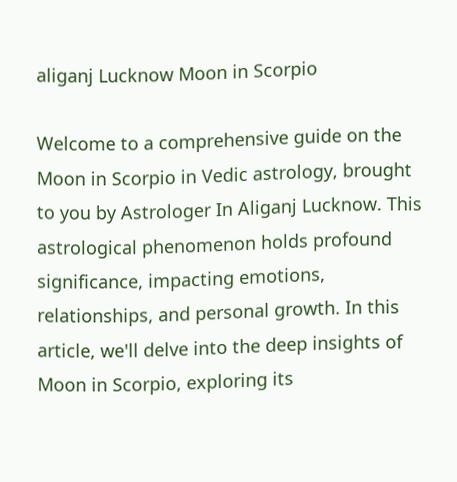aliganj Lucknow Moon in Scorpio

Welcome to a comprehensive guide on the Moon in Scorpio in Vedic astrology, brought to you by Astrologer In Aliganj Lucknow. This astrological phenomenon holds profound significance, impacting emotions, relationships, and personal growth. In this article, we'll delve into the deep insights of Moon in Scorpio, exploring its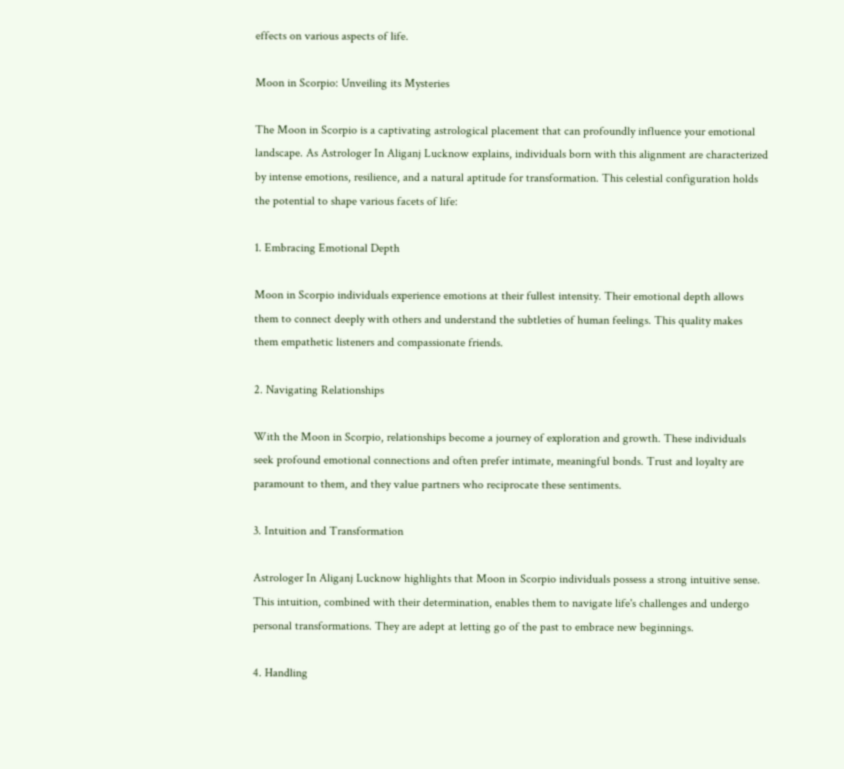effects on various aspects of life.

Moon in Scorpio: Unveiling its Mysteries

The Moon in Scorpio is a captivating astrological placement that can profoundly influence your emotional landscape. As Astrologer In Aliganj Lucknow explains, individuals born with this alignment are characterized by intense emotions, resilience, and a natural aptitude for transformation. This celestial configuration holds the potential to shape various facets of life:

1. Embracing Emotional Depth

Moon in Scorpio individuals experience emotions at their fullest intensity. Their emotional depth allows them to connect deeply with others and understand the subtleties of human feelings. This quality makes them empathetic listeners and compassionate friends.

2. Navigating Relationships

With the Moon in Scorpio, relationships become a journey of exploration and growth. These individuals seek profound emotional connections and often prefer intimate, meaningful bonds. Trust and loyalty are paramount to them, and they value partners who reciprocate these sentiments.

3. Intuition and Transformation

Astrologer In Aliganj Lucknow highlights that Moon in Scorpio individuals possess a strong intuitive sense. This intuition, combined with their determination, enables them to navigate life's challenges and undergo personal transformations. They are adept at letting go of the past to embrace new beginnings.

4. Handling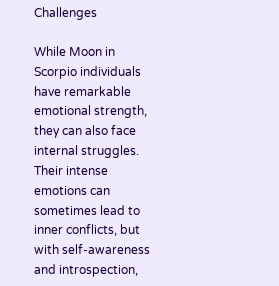Challenges

While Moon in Scorpio individuals have remarkable emotional strength, they can also face internal struggles. Their intense emotions can sometimes lead to inner conflicts, but with self-awareness and introspection,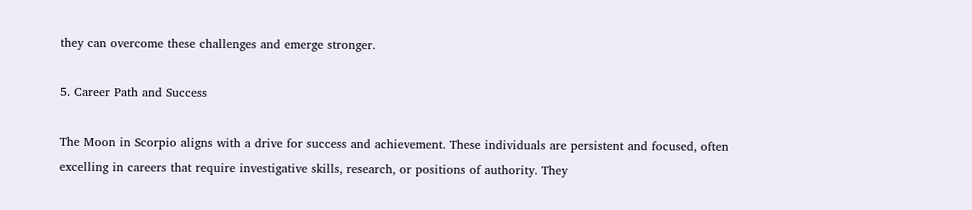they can overcome these challenges and emerge stronger.

5. Career Path and Success

The Moon in Scorpio aligns with a drive for success and achievement. These individuals are persistent and focused, often excelling in careers that require investigative skills, research, or positions of authority. They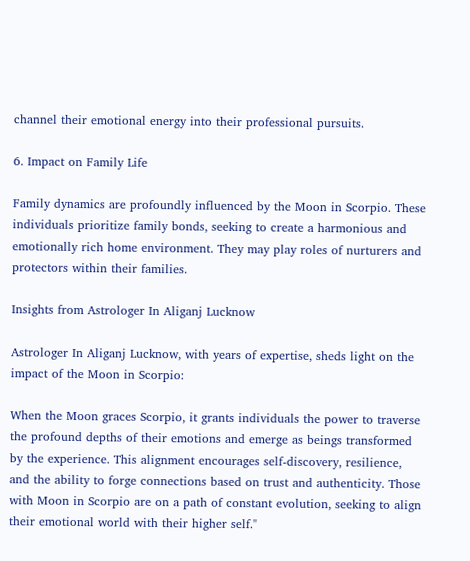channel their emotional energy into their professional pursuits.

6. Impact on Family Life

Family dynamics are profoundly influenced by the Moon in Scorpio. These individuals prioritize family bonds, seeking to create a harmonious and emotionally rich home environment. They may play roles of nurturers and protectors within their families.

Insights from Astrologer In Aliganj Lucknow

Astrologer In Aliganj Lucknow, with years of expertise, sheds light on the impact of the Moon in Scorpio:

When the Moon graces Scorpio, it grants individuals the power to traverse the profound depths of their emotions and emerge as beings transformed by the experience. This alignment encourages self-discovery, resilience, and the ability to forge connections based on trust and authenticity. Those with Moon in Scorpio are on a path of constant evolution, seeking to align their emotional world with their higher self."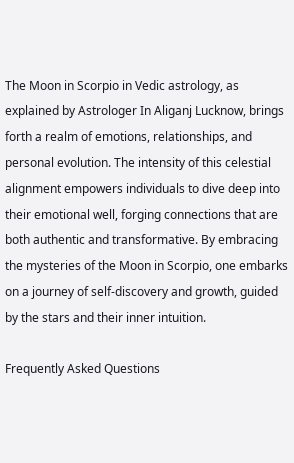The Moon in Scorpio in Vedic astrology, as explained by Astrologer In Aliganj Lucknow, brings forth a realm of emotions, relationships, and personal evolution. The intensity of this celestial alignment empowers individuals to dive deep into their emotional well, forging connections that are both authentic and transformative. By embracing the mysteries of the Moon in Scorpio, one embarks on a journey of self-discovery and growth, guided by the stars and their inner intuition.

Frequently Asked Questions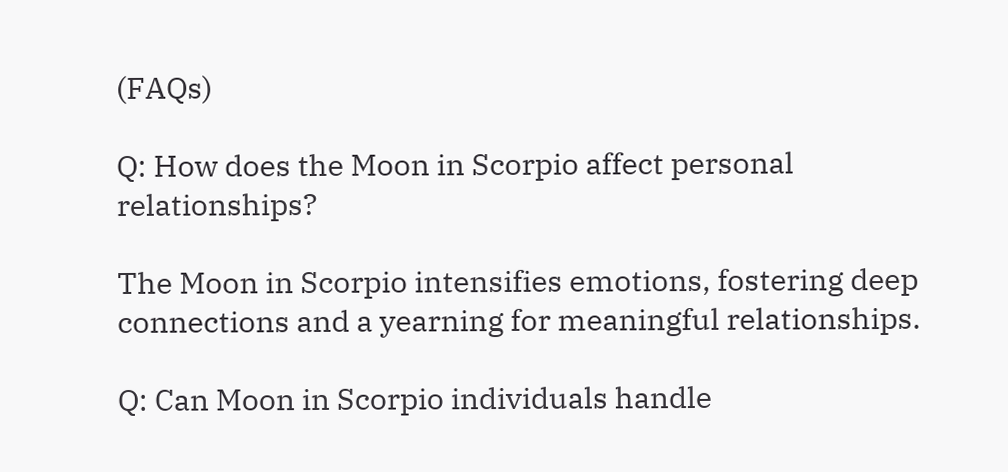(FAQs)

Q: How does the Moon in Scorpio affect personal relationships?

The Moon in Scorpio intensifies emotions, fostering deep connections and a yearning for meaningful relationships.

Q: Can Moon in Scorpio individuals handle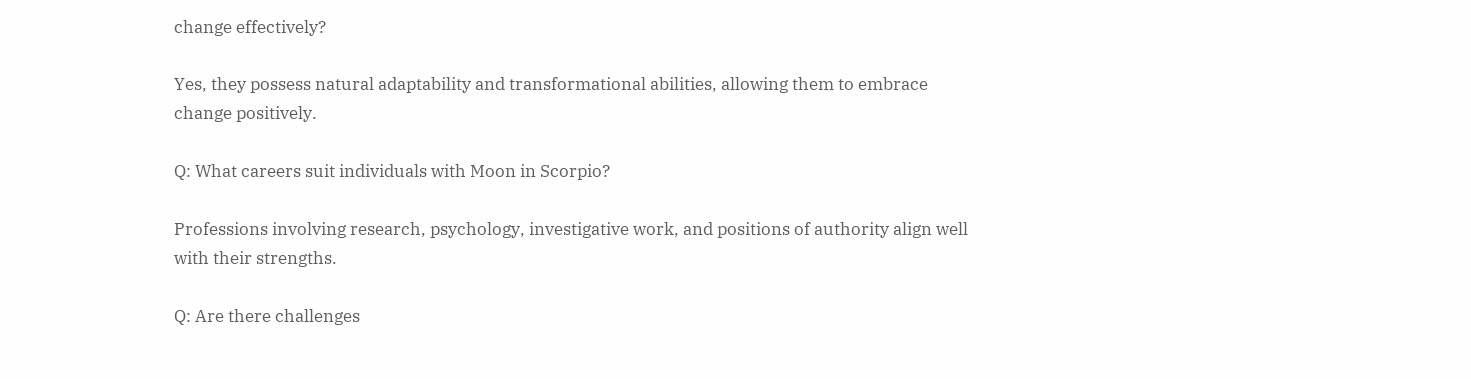change effectively?

Yes, they possess natural adaptability and transformational abilities, allowing them to embrace change positively.

Q: What careers suit individuals with Moon in Scorpio?

Professions involving research, psychology, investigative work, and positions of authority align well with their strengths.

Q: Are there challenges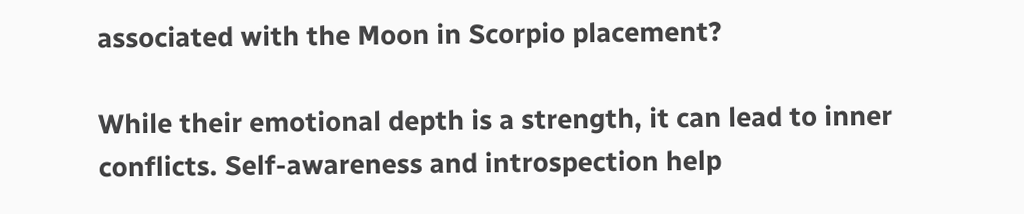associated with the Moon in Scorpio placement?

While their emotional depth is a strength, it can lead to inner conflicts. Self-awareness and introspection help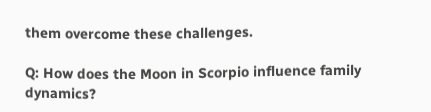them overcome these challenges.

Q: How does the Moon in Scorpio influence family dynamics?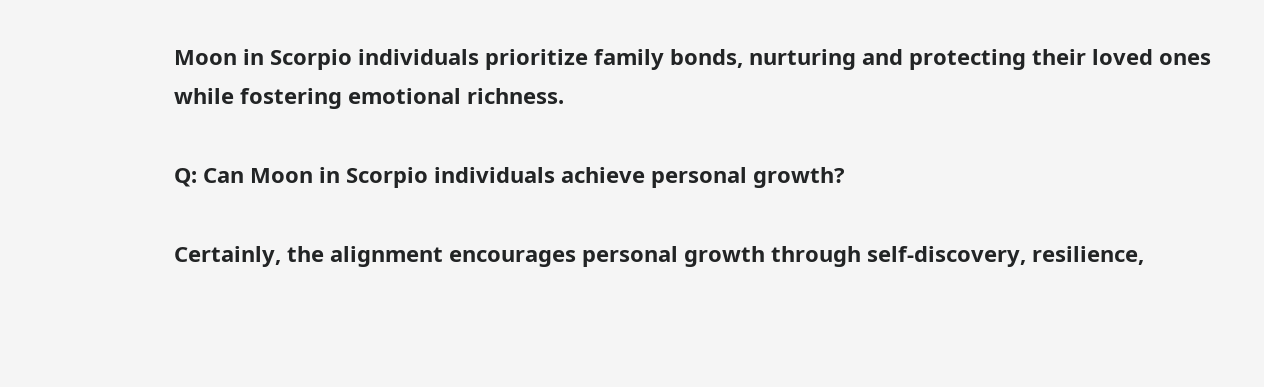Moon in Scorpio individuals prioritize family bonds, nurturing and protecting their loved ones while fostering emotional richness.

Q: Can Moon in Scorpio individuals achieve personal growth?

Certainly, the alignment encourages personal growth through self-discovery, resilience,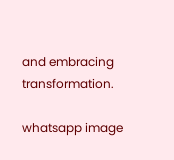and embracing transformation.

whatsapp image